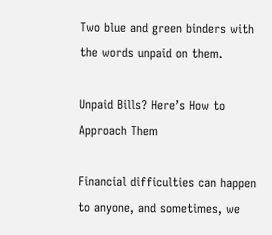Two blue and green binders with the words unpaid on them.

Unpaid Bills? Here’s How to Approach Them

Financial difficulties can happen to anyone, and sometimes, we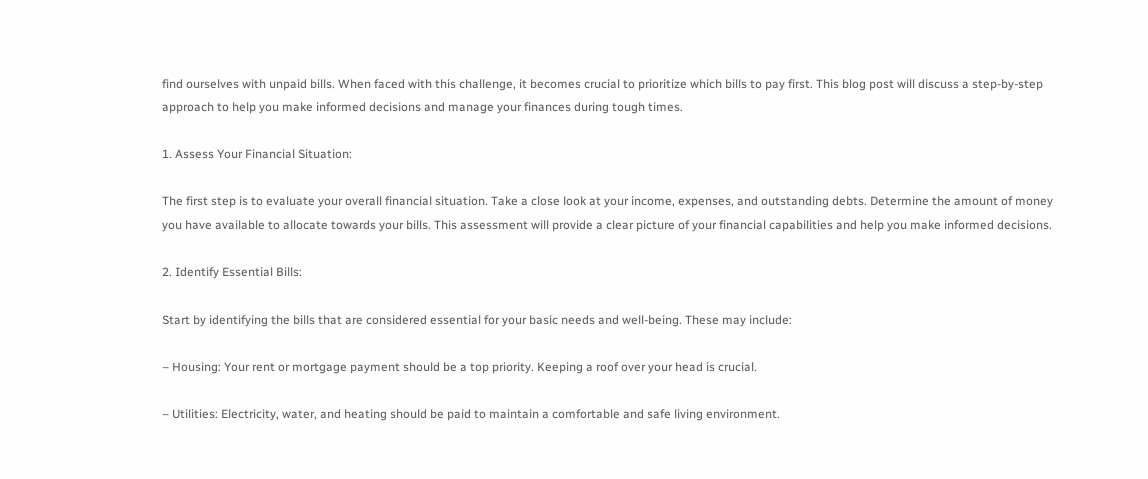find ourselves with unpaid bills. When faced with this challenge, it becomes crucial to prioritize which bills to pay first. This blog post will discuss a step-by-step approach to help you make informed decisions and manage your finances during tough times.

1. Assess Your Financial Situation:

The first step is to evaluate your overall financial situation. Take a close look at your income, expenses, and outstanding debts. Determine the amount of money you have available to allocate towards your bills. This assessment will provide a clear picture of your financial capabilities and help you make informed decisions.

2. Identify Essential Bills:

Start by identifying the bills that are considered essential for your basic needs and well-being. These may include:

– Housing: Your rent or mortgage payment should be a top priority. Keeping a roof over your head is crucial.

– Utilities: Electricity, water, and heating should be paid to maintain a comfortable and safe living environment.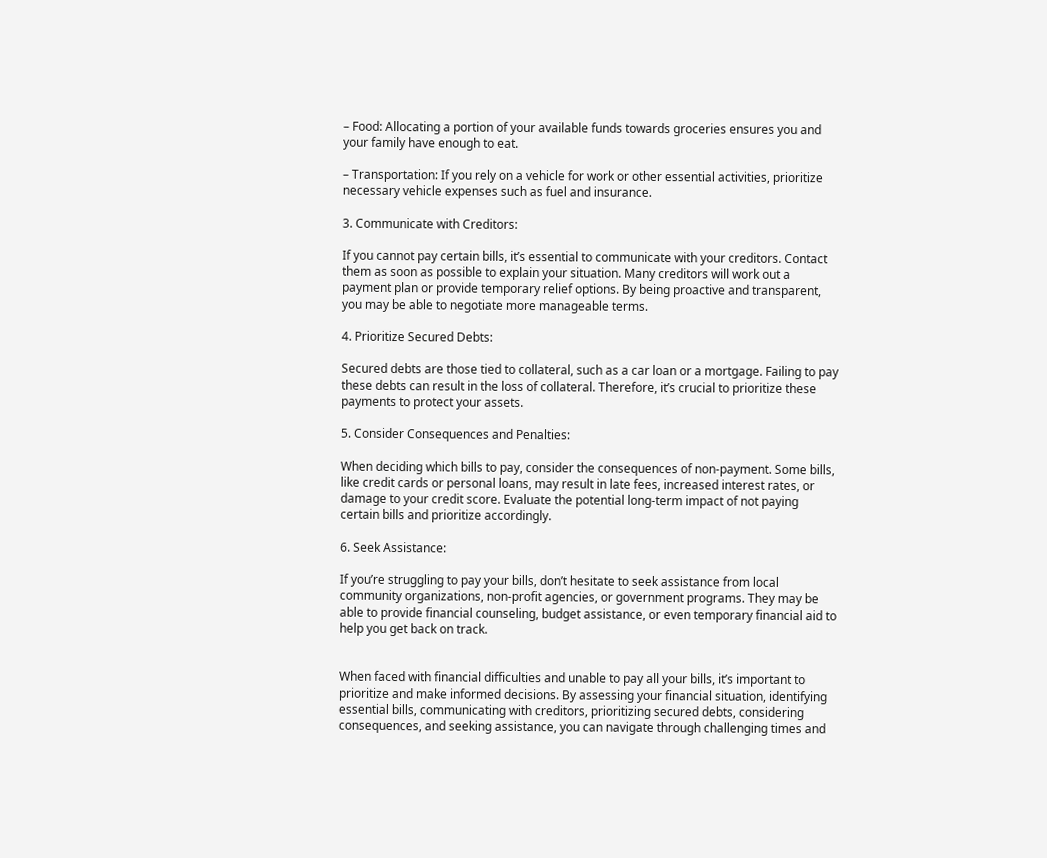– Food: Allocating a portion of your available funds towards groceries ensures you and your family have enough to eat.

– Transportation: If you rely on a vehicle for work or other essential activities, prioritize necessary vehicle expenses such as fuel and insurance.

3. Communicate with Creditors:

If you cannot pay certain bills, it’s essential to communicate with your creditors. Contact them as soon as possible to explain your situation. Many creditors will work out a payment plan or provide temporary relief options. By being proactive and transparent, you may be able to negotiate more manageable terms.

4. Prioritize Secured Debts:

Secured debts are those tied to collateral, such as a car loan or a mortgage. Failing to pay these debts can result in the loss of collateral. Therefore, it’s crucial to prioritize these payments to protect your assets.

5. Consider Consequences and Penalties:

When deciding which bills to pay, consider the consequences of non-payment. Some bills, like credit cards or personal loans, may result in late fees, increased interest rates, or damage to your credit score. Evaluate the potential long-term impact of not paying certain bills and prioritize accordingly.

6. Seek Assistance:

If you’re struggling to pay your bills, don’t hesitate to seek assistance from local community organizations, non-profit agencies, or government programs. They may be able to provide financial counseling, budget assistance, or even temporary financial aid to help you get back on track.


When faced with financial difficulties and unable to pay all your bills, it’s important to prioritize and make informed decisions. By assessing your financial situation, identifying essential bills, communicating with creditors, prioritizing secured debts, considering consequences, and seeking assistance, you can navigate through challenging times and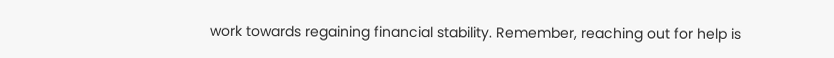work towards regaining financial stability. Remember, reaching out for help is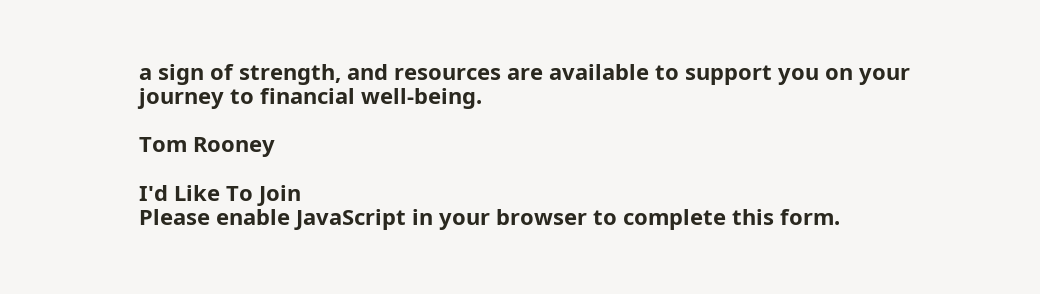a sign of strength, and resources are available to support you on your journey to financial well-being.

Tom Rooney

I'd Like To Join
Please enable JavaScript in your browser to complete this form.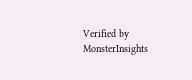Verified by MonsterInsights